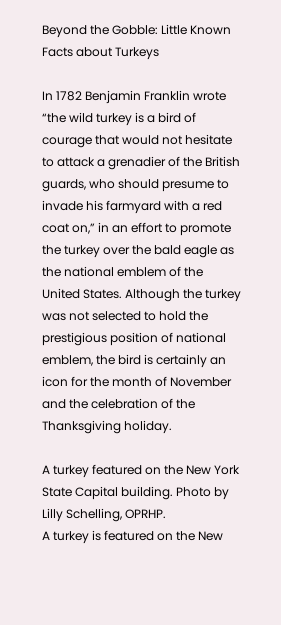Beyond the Gobble: Little Known Facts about Turkeys

In 1782 Benjamin Franklin wrote “the wild turkey is a bird of courage that would not hesitate to attack a grenadier of the British guards, who should presume to invade his farmyard with a red coat on,” in an effort to promote the turkey over the bald eagle as the national emblem of the United States. Although the turkey was not selected to hold the prestigious position of national emblem, the bird is certainly an icon for the month of November and the celebration of the Thanksgiving holiday.

A turkey featured on the New York State Capital building. Photo by Lilly Schelling, OPRHP.
A turkey is featured on the New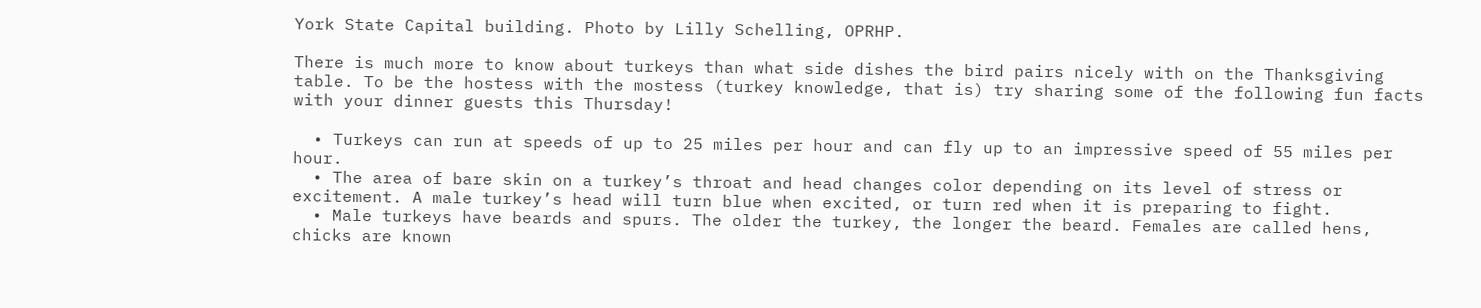York State Capital building. Photo by Lilly Schelling, OPRHP.

There is much more to know about turkeys than what side dishes the bird pairs nicely with on the Thanksgiving table. To be the hostess with the mostess (turkey knowledge, that is) try sharing some of the following fun facts with your dinner guests this Thursday!

  • Turkeys can run at speeds of up to 25 miles per hour and can fly up to an impressive speed of 55 miles per hour.
  • The area of bare skin on a turkey’s throat and head changes color depending on its level of stress or excitement. A male turkey’s head will turn blue when excited, or turn red when it is preparing to fight.
  • Male turkeys have beards and spurs. The older the turkey, the longer the beard. Females are called hens, chicks are known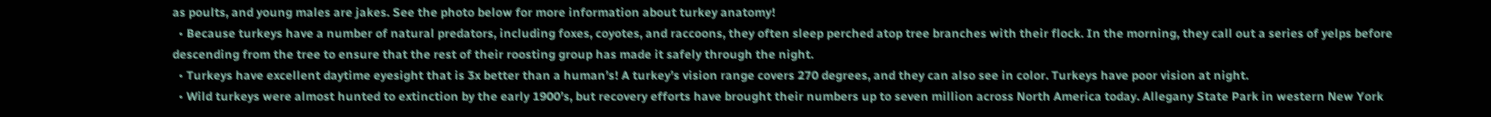as poults, and young males are jakes. See the photo below for more information about turkey anatomy!
  • Because turkeys have a number of natural predators, including foxes, coyotes, and raccoons, they often sleep perched atop tree branches with their flock. In the morning, they call out a series of yelps before descending from the tree to ensure that the rest of their roosting group has made it safely through the night.
  • Turkeys have excellent daytime eyesight that is 3x better than a human’s! A turkey’s vision range covers 270 degrees, and they can also see in color. Turkeys have poor vision at night.
  • Wild turkeys were almost hunted to extinction by the early 1900’s, but recovery efforts have brought their numbers up to seven million across North America today. Allegany State Park in western New York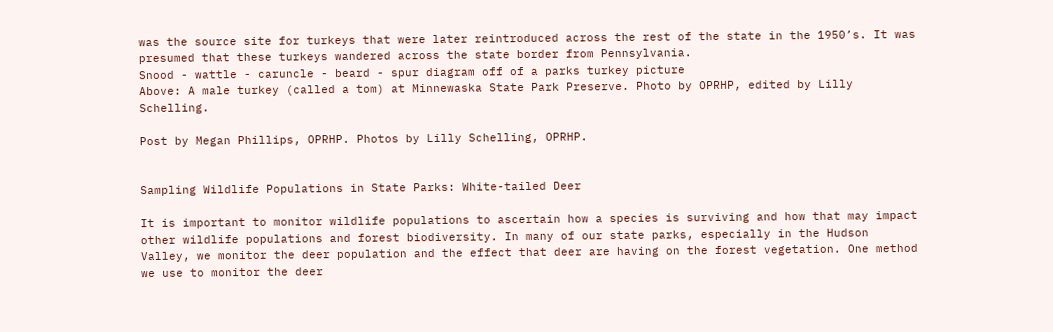was the source site for turkeys that were later reintroduced across the rest of the state in the 1950’s. It was presumed that these turkeys wandered across the state border from Pennsylvania.
Snood - wattle - caruncle - beard - spur diagram off of a parks turkey picture
Above: A male turkey (called a tom) at Minnewaska State Park Preserve. Photo by OPRHP, edited by Lilly Schelling.

Post by Megan Phillips, OPRHP. Photos by Lilly Schelling, OPRHP.


Sampling Wildlife Populations in State Parks: White-tailed Deer

It is important to monitor wildlife populations to ascertain how a species is surviving and how that may impact other wildlife populations and forest biodiversity. In many of our state parks, especially in the Hudson Valley, we monitor the deer population and the effect that deer are having on the forest vegetation. One method we use to monitor the deer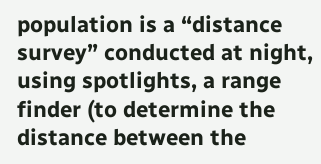population is a “distance survey” conducted at night, using spotlights, a range finder (to determine the distance between the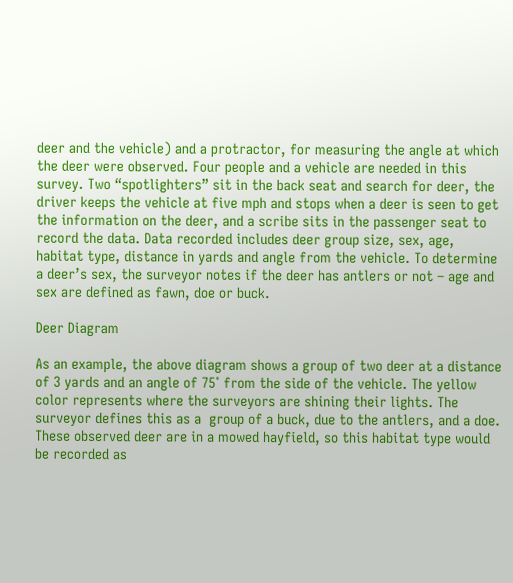deer and the vehicle) and a protractor, for measuring the angle at which the deer were observed. Four people and a vehicle are needed in this survey. Two “spotlighters” sit in the back seat and search for deer, the driver keeps the vehicle at five mph and stops when a deer is seen to get the information on the deer, and a scribe sits in the passenger seat to record the data. Data recorded includes deer group size, sex, age, habitat type, distance in yards and angle from the vehicle. To determine a deer’s sex, the surveyor notes if the deer has antlers or not – age and sex are defined as fawn, doe or buck.

Deer Diagram

As an example, the above diagram shows a group of two deer at a distance of 3 yards and an angle of 75˚ from the side of the vehicle. The yellow color represents where the surveyors are shining their lights. The surveyor defines this as a  group of a buck, due to the antlers, and a doe. These observed deer are in a mowed hayfield, so this habitat type would be recorded as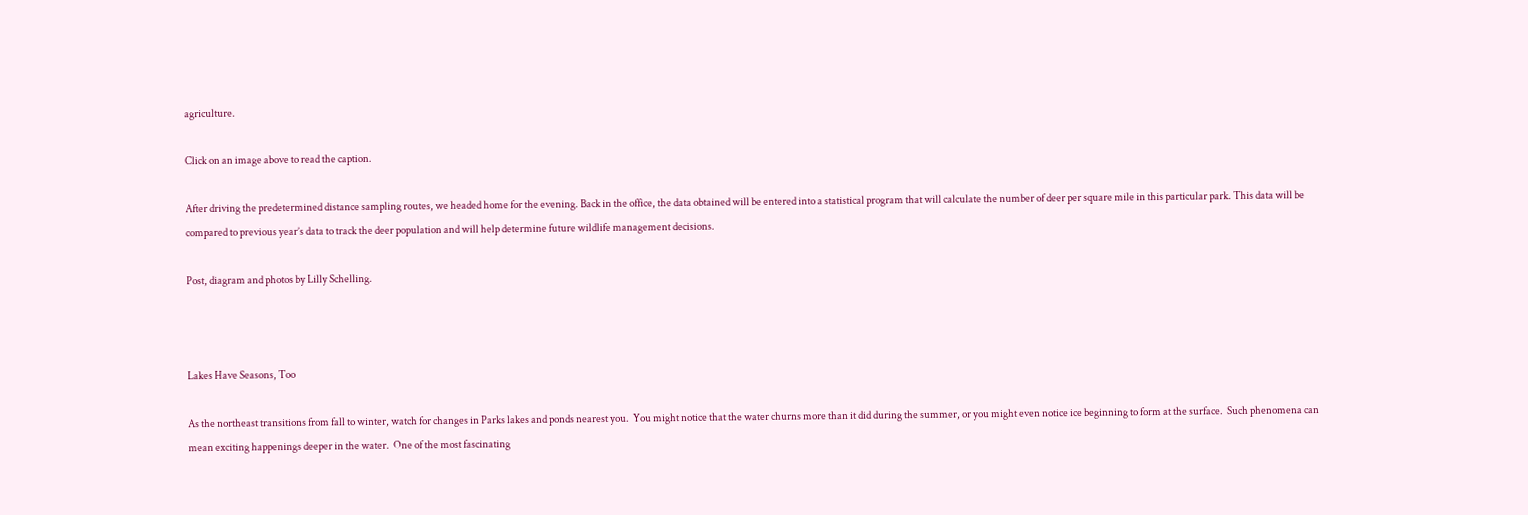agriculture.

Click on an image above to read the caption.

After driving the predetermined distance sampling routes, we headed home for the evening. Back in the office, the data obtained will be entered into a statistical program that will calculate the number of deer per square mile in this particular park. This data will be compared to previous year’s data to track the deer population and will help determine future wildlife management decisions.

Post, diagram and photos by Lilly Schelling.



Lakes Have Seasons, Too

As the northeast transitions from fall to winter, watch for changes in Parks lakes and ponds nearest you.  You might notice that the water churns more than it did during the summer, or you might even notice ice beginning to form at the surface.  Such phenomena can mean exciting happenings deeper in the water.  One of the most fascinating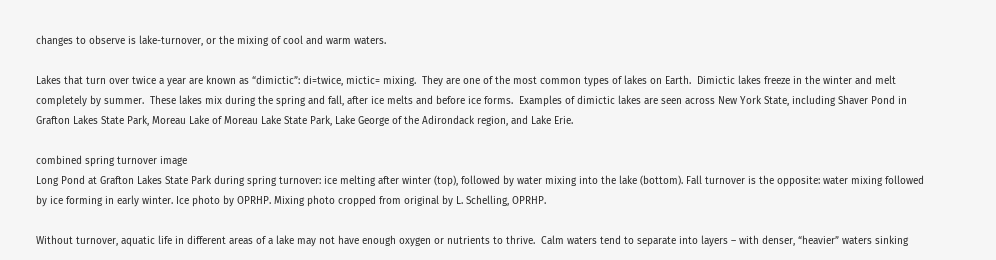changes to observe is lake-turnover, or the mixing of cool and warm waters.

Lakes that turn over twice a year are known as “dimictic”: di=twice, mictic= mixing.  They are one of the most common types of lakes on Earth.  Dimictic lakes freeze in the winter and melt completely by summer.  These lakes mix during the spring and fall, after ice melts and before ice forms.  Examples of dimictic lakes are seen across New York State, including Shaver Pond in Grafton Lakes State Park, Moreau Lake of Moreau Lake State Park, Lake George of the Adirondack region, and Lake Erie.

combined spring turnover image
Long Pond at Grafton Lakes State Park during spring turnover: ice melting after winter (top), followed by water mixing into the lake (bottom). Fall turnover is the opposite: water mixing followed by ice forming in early winter. Ice photo by OPRHP. Mixing photo cropped from original by L. Schelling, OPRHP.

Without turnover, aquatic life in different areas of a lake may not have enough oxygen or nutrients to thrive.  Calm waters tend to separate into layers – with denser, “heavier” waters sinking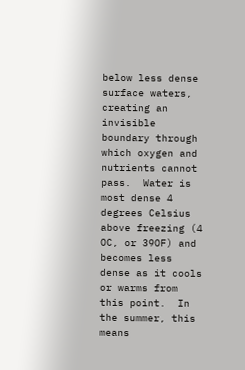below less dense surface waters, creating an invisible boundary through which oxygen and nutrients cannot pass.  Water is most dense 4 degrees Celsius above freezing (4 OC, or 39OF) and becomes less dense as it cools or warms from this point.  In the summer, this means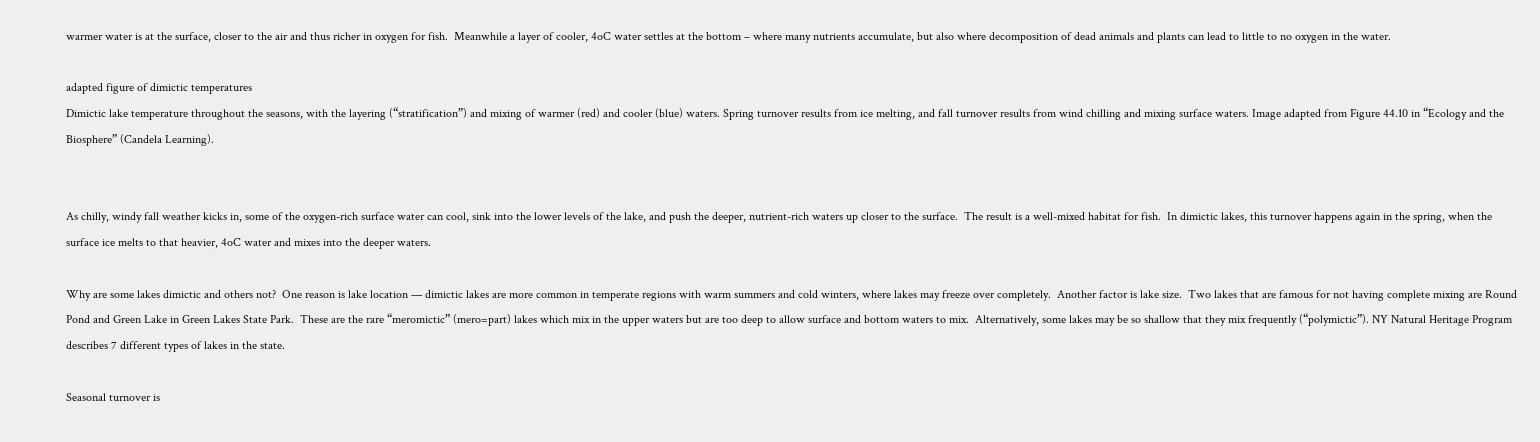warmer water is at the surface, closer to the air and thus richer in oxygen for fish.  Meanwhile a layer of cooler, 4oC water settles at the bottom – where many nutrients accumulate, but also where decomposition of dead animals and plants can lead to little to no oxygen in the water.

adapted figure of dimictic temperatures
Dimictic lake temperature throughout the seasons, with the layering (“stratification”) and mixing of warmer (red) and cooler (blue) waters. Spring turnover results from ice melting, and fall turnover results from wind chilling and mixing surface waters. Image adapted from Figure 44.10 in “Ecology and the Biosphere” (Candela Learning).


As chilly, windy fall weather kicks in, some of the oxygen-rich surface water can cool, sink into the lower levels of the lake, and push the deeper, nutrient-rich waters up closer to the surface.  The result is a well-mixed habitat for fish.  In dimictic lakes, this turnover happens again in the spring, when the surface ice melts to that heavier, 4oC water and mixes into the deeper waters.

Why are some lakes dimictic and others not?  One reason is lake location — dimictic lakes are more common in temperate regions with warm summers and cold winters, where lakes may freeze over completely.  Another factor is lake size.  Two lakes that are famous for not having complete mixing are Round Pond and Green Lake in Green Lakes State Park.  These are the rare “meromictic” (mero=part) lakes which mix in the upper waters but are too deep to allow surface and bottom waters to mix.  Alternatively, some lakes may be so shallow that they mix frequently (“polymictic”). NY Natural Heritage Program describes 7 different types of lakes in the state.

Seasonal turnover is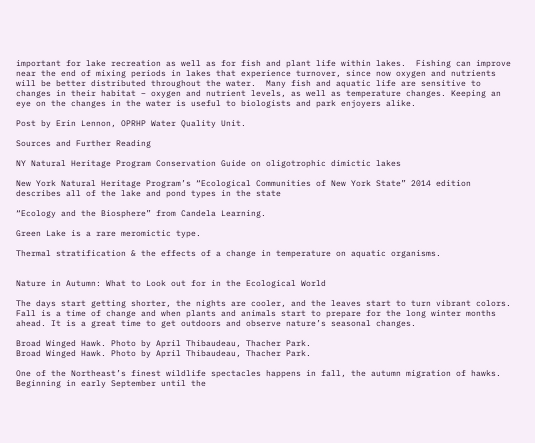important for lake recreation as well as for fish and plant life within lakes.  Fishing can improve near the end of mixing periods in lakes that experience turnover, since now oxygen and nutrients will be better distributed throughout the water.  Many fish and aquatic life are sensitive to changes in their habitat – oxygen and nutrient levels, as well as temperature changes. Keeping an eye on the changes in the water is useful to biologists and park enjoyers alike.

Post by Erin Lennon, OPRHP Water Quality Unit.

Sources and Further Reading

NY Natural Heritage Program Conservation Guide on oligotrophic dimictic lakes

New York Natural Heritage Program’s “Ecological Communities of New York State” 2014 edition describes all of the lake and pond types in the state

“Ecology and the Biosphere” from Candela Learning.

Green Lake is a rare meromictic type.

Thermal stratification & the effects of a change in temperature on aquatic organisms.


Nature in Autumn: What to Look out for in the Ecological World

The days start getting shorter, the nights are cooler, and the leaves start to turn vibrant colors. Fall is a time of change and when plants and animals start to prepare for the long winter months ahead. It is a great time to get outdoors and observe nature’s seasonal changes.

Broad Winged Hawk. Photo by April Thibaudeau, Thacher Park.
Broad Winged Hawk. Photo by April Thibaudeau, Thacher Park.

One of the Northeast’s finest wildlife spectacles happens in fall, the autumn migration of hawks. Beginning in early September until the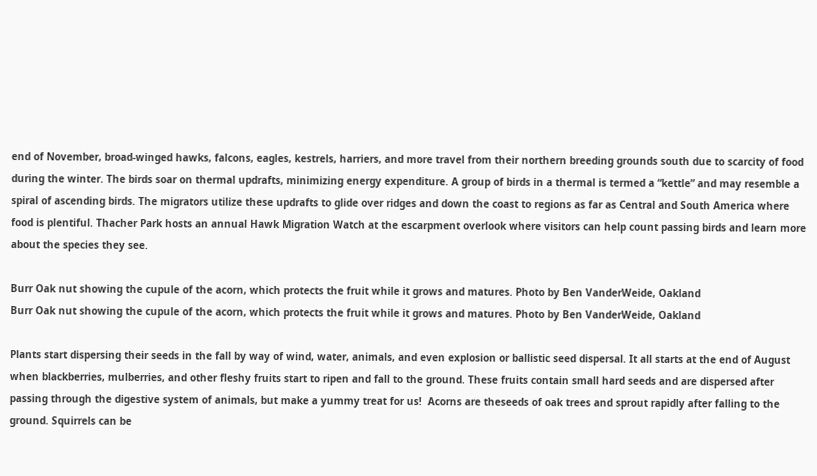end of November, broad-winged hawks, falcons, eagles, kestrels, harriers, and more travel from their northern breeding grounds south due to scarcity of food during the winter. The birds soar on thermal updrafts, minimizing energy expenditure. A group of birds in a thermal is termed a “kettle” and may resemble a spiral of ascending birds. The migrators utilize these updrafts to glide over ridges and down the coast to regions as far as Central and South America where food is plentiful. Thacher Park hosts an annual Hawk Migration Watch at the escarpment overlook where visitors can help count passing birds and learn more about the species they see.

Burr Oak nut showing the cupule of the acorn, which protects the fruit while it grows and matures. Photo by Ben VanderWeide, Oakland
Burr Oak nut showing the cupule of the acorn, which protects the fruit while it grows and matures. Photo by Ben VanderWeide, Oakland

Plants start dispersing their seeds in the fall by way of wind, water, animals, and even explosion or ballistic seed dispersal. It all starts at the end of August when blackberries, mulberries, and other fleshy fruits start to ripen and fall to the ground. These fruits contain small hard seeds and are dispersed after passing through the digestive system of animals, but make a yummy treat for us!  Acorns are theseeds of oak trees and sprout rapidly after falling to the ground. Squirrels can be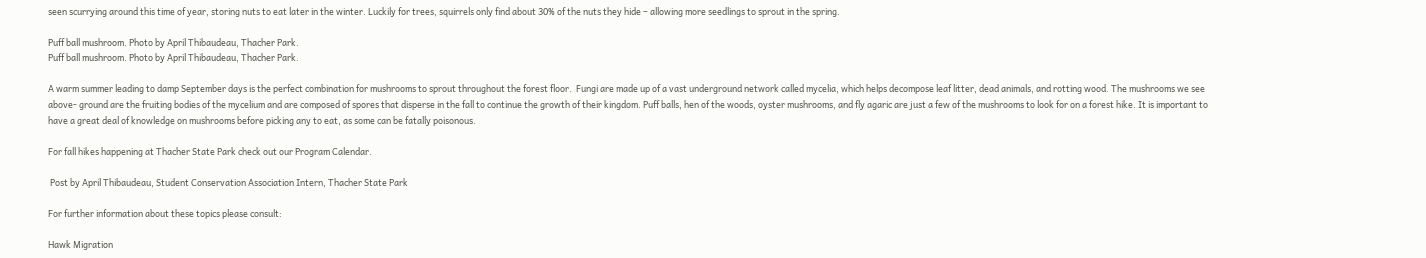seen scurrying around this time of year, storing nuts to eat later in the winter. Luckily for trees, squirrels only find about 30% of the nuts they hide – allowing more seedlings to sprout in the spring.

Puff ball mushroom. Photo by April Thibaudeau, Thacher Park.
Puff ball mushroom. Photo by April Thibaudeau, Thacher Park.

A warm summer leading to damp September days is the perfect combination for mushrooms to sprout throughout the forest floor.  Fungi are made up of a vast underground network called mycelia, which helps decompose leaf litter, dead animals, and rotting wood. The mushrooms we see above- ground are the fruiting bodies of the mycelium and are composed of spores that disperse in the fall to continue the growth of their kingdom. Puff balls, hen of the woods, oyster mushrooms, and fly agaric are just a few of the mushrooms to look for on a forest hike. It is important to have a great deal of knowledge on mushrooms before picking any to eat, as some can be fatally poisonous.

For fall hikes happening at Thacher State Park check out our Program Calendar.

 Post by April Thibaudeau, Student Conservation Association Intern, Thacher State Park

For further information about these topics please consult:

Hawk Migration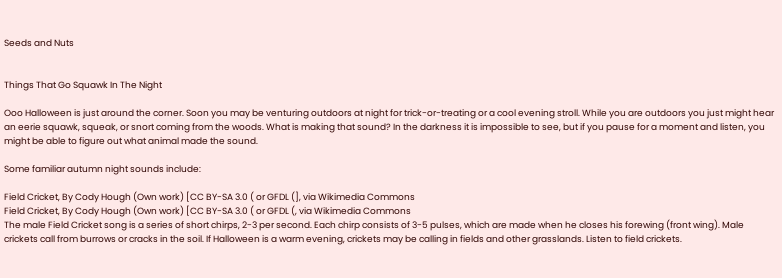Seeds and Nuts


Things That Go Squawk In The Night

Ooo Halloween is just around the corner. Soon you may be venturing outdoors at night for trick-or-treating or a cool evening stroll. While you are outdoors you just might hear an eerie squawk, squeak, or snort coming from the woods. What is making that sound? In the darkness it is impossible to see, but if you pause for a moment and listen, you might be able to figure out what animal made the sound.

Some familiar autumn night sounds include:

Field Cricket, By Cody Hough (Own work) [CC BY-SA 3.0 ( or GFDL (], via Wikimedia Commons
Field Cricket, By Cody Hough (Own work) [CC BY-SA 3.0 ( or GFDL (, via Wikimedia Commons
The male Field Cricket song is a series of short chirps, 2-3 per second. Each chirp consists of 3-5 pulses, which are made when he closes his forewing (front wing). Male crickets call from burrows or cracks in the soil. If Halloween is a warm evening, crickets may be calling in fields and other grasslands. Listen to field crickets.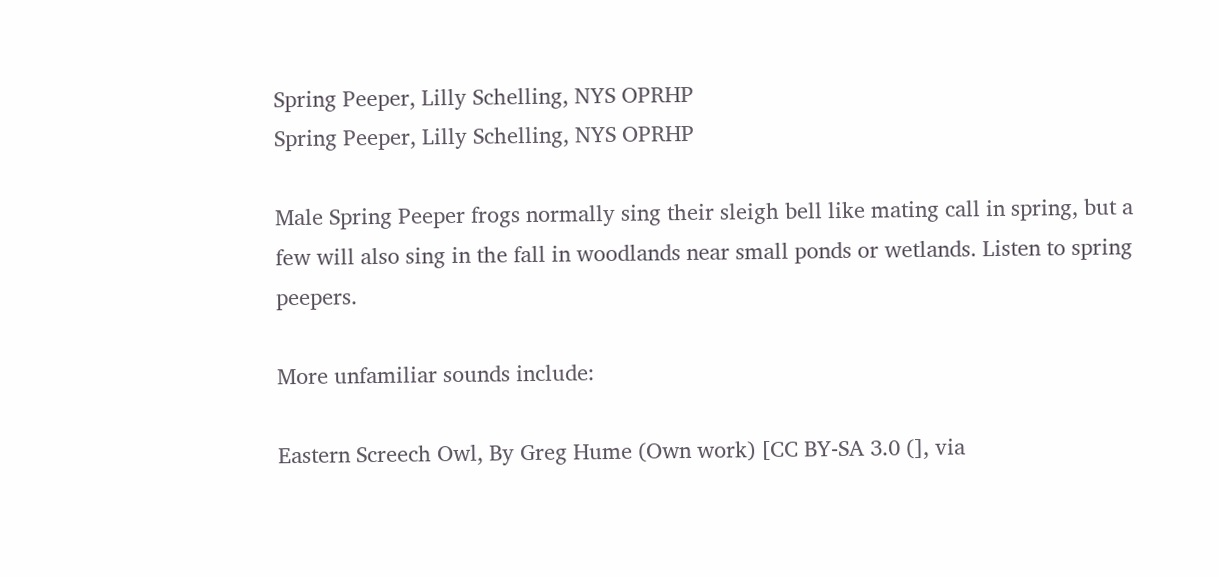Spring Peeper, Lilly Schelling, NYS OPRHP
Spring Peeper, Lilly Schelling, NYS OPRHP

Male Spring Peeper frogs normally sing their sleigh bell like mating call in spring, but a few will also sing in the fall in woodlands near small ponds or wetlands. Listen to spring peepers.

More unfamiliar sounds include:

Eastern Screech Owl, By Greg Hume (Own work) [CC BY-SA 3.0 (], via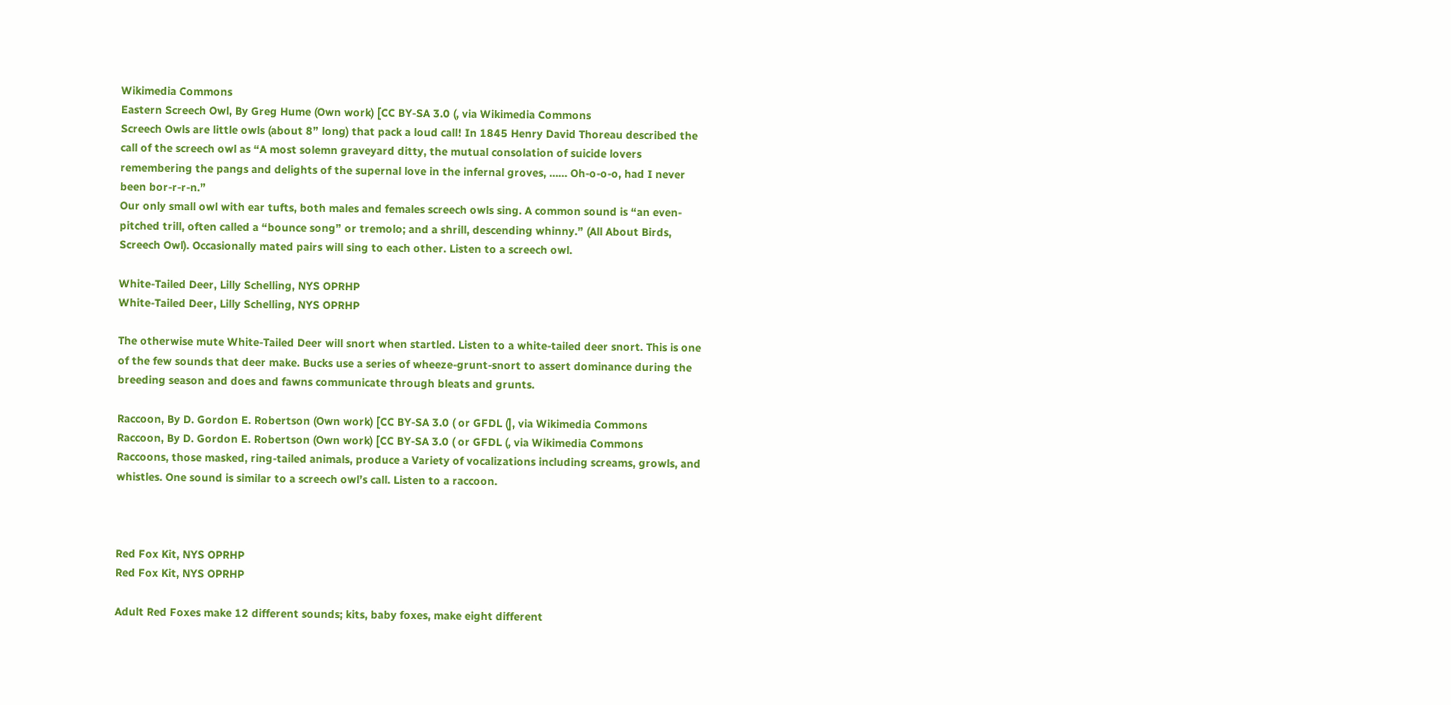Wikimedia Commons
Eastern Screech Owl, By Greg Hume (Own work) [CC BY-SA 3.0 (, via Wikimedia Commons
Screech Owls are little owls (about 8” long) that pack a loud call! In 1845 Henry David Thoreau described the call of the screech owl as “A most solemn graveyard ditty, the mutual consolation of suicide lovers remembering the pangs and delights of the supernal love in the infernal groves, …… Oh-o-o-o, had I never been bor-r-r-n.”
Our only small owl with ear tufts, both males and females screech owls sing. A common sound is “an even-pitched trill, often called a “bounce song” or tremolo; and a shrill, descending whinny.” (All About Birds, Screech Owl). Occasionally mated pairs will sing to each other. Listen to a screech owl.

White-Tailed Deer, Lilly Schelling, NYS OPRHP
White-Tailed Deer, Lilly Schelling, NYS OPRHP

The otherwise mute White-Tailed Deer will snort when startled. Listen to a white-tailed deer snort. This is one of the few sounds that deer make. Bucks use a series of wheeze-grunt-snort to assert dominance during the breeding season and does and fawns communicate through bleats and grunts.

Raccoon, By D. Gordon E. Robertson (Own work) [CC BY-SA 3.0 ( or GFDL (], via Wikimedia Commons
Raccoon, By D. Gordon E. Robertson (Own work) [CC BY-SA 3.0 ( or GFDL (, via Wikimedia Commons
Raccoons, those masked, ring-tailed animals, produce a Variety of vocalizations including screams, growls, and whistles. One sound is similar to a screech owl’s call. Listen to a raccoon.



Red Fox Kit, NYS OPRHP
Red Fox Kit, NYS OPRHP

Adult Red Foxes make 12 different sounds; kits, baby foxes, make eight different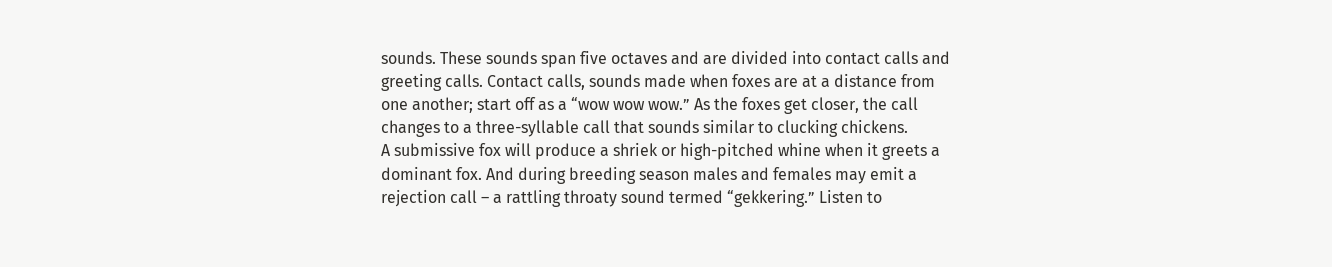sounds. These sounds span five octaves and are divided into contact calls and greeting calls. Contact calls, sounds made when foxes are at a distance from one another; start off as a “wow wow wow.” As the foxes get closer, the call changes to a three-syllable call that sounds similar to clucking chickens.
A submissive fox will produce a shriek or high-pitched whine when it greets a dominant fox. And during breeding season males and females may emit a rejection call – a rattling throaty sound termed “gekkering.” Listen to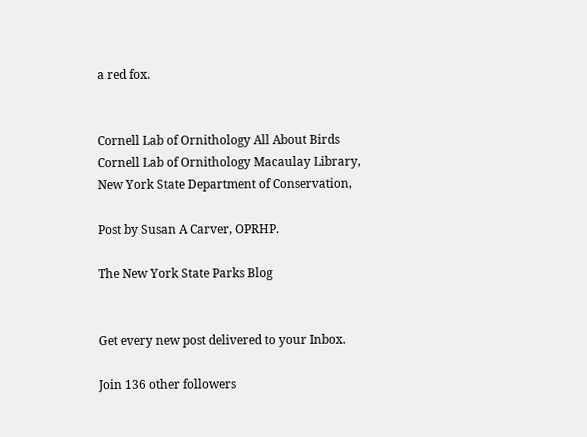a red fox.


Cornell Lab of Ornithology All About Birds
Cornell Lab of Ornithology Macaulay Library,
New York State Department of Conservation,

Post by Susan A Carver, OPRHP.

The New York State Parks Blog


Get every new post delivered to your Inbox.

Join 136 other followers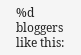%d bloggers like this: